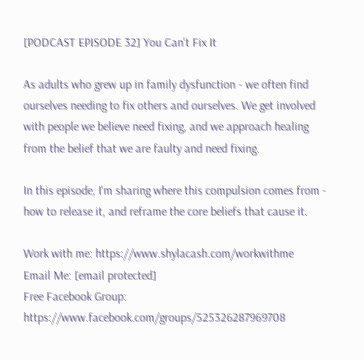[PODCAST EPISODE 32] You Can't Fix It

As adults who grew up in family dysfunction - we often find ourselves needing to fix others and ourselves. We get involved with people we believe need fixing, and we approach healing from the belief that we are faulty and need fixing.

In this episode, I'm sharing where this compulsion comes from - how to release it, and reframe the core beliefs that cause it.

Work with me: https://www.shylacash.com/workwithme
Email Me: [email protected]
Free Facebook Group: https://www.facebook.com/groups/525326287969708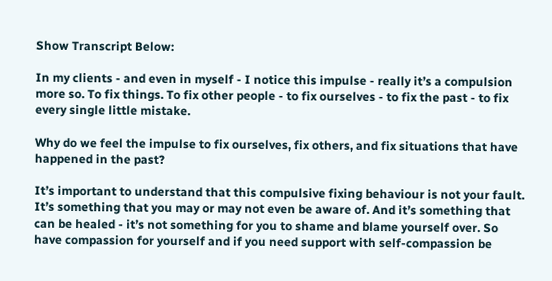Show Transcript Below:

In my clients - and even in myself - I notice this impulse - really it’s a compulsion more so. To fix things. To fix other people - to fix ourselves - to fix the past - to fix every single little mistake.

Why do we feel the impulse to fix ourselves, fix others, and fix situations that have happened in the past?

It’s important to understand that this compulsive fixing behaviour is not your fault. It’s something that you may or may not even be aware of. And it’s something that can be healed - it’s not something for you to shame and blame yourself over. So have compassion for yourself and if you need support with self-compassion be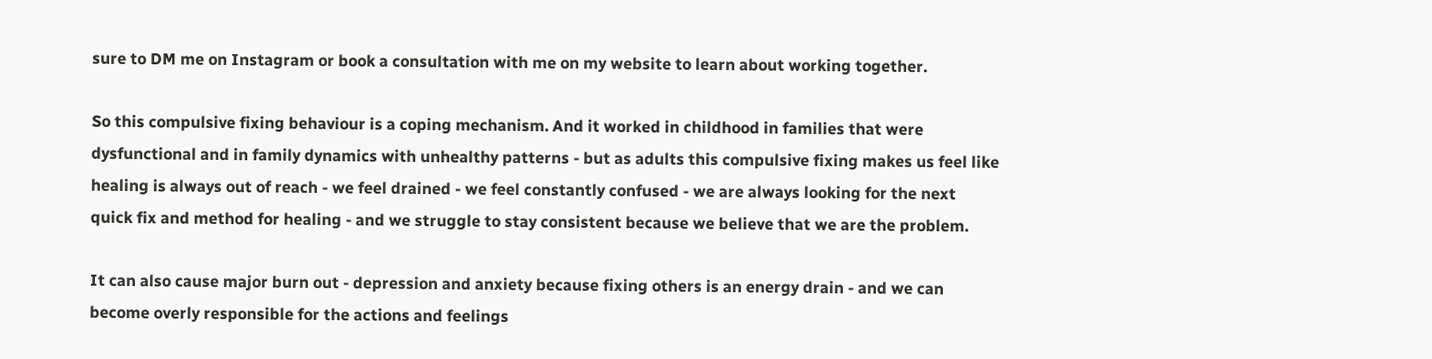sure to DM me on Instagram or book a consultation with me on my website to learn about working together.

So this compulsive fixing behaviour is a coping mechanism. And it worked in childhood in families that were dysfunctional and in family dynamics with unhealthy patterns - but as adults this compulsive fixing makes us feel like healing is always out of reach - we feel drained - we feel constantly confused - we are always looking for the next quick fix and method for healing - and we struggle to stay consistent because we believe that we are the problem.

It can also cause major burn out - depression and anxiety because fixing others is an energy drain - and we can become overly responsible for the actions and feelings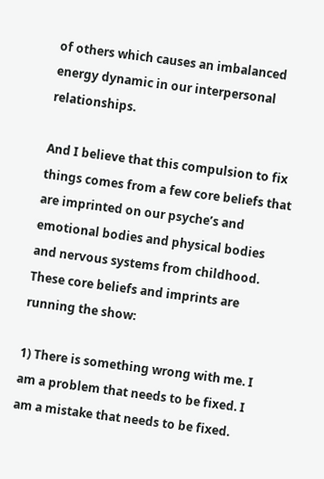of others which causes an imbalanced energy dynamic in our interpersonal relationships.

And I believe that this compulsion to fix things comes from a few core beliefs that are imprinted on our psyche’s and emotional bodies and physical bodies and nervous systems from childhood. These core beliefs and imprints are running the show:

1) There is something wrong with me. I am a problem that needs to be fixed. I am a mistake that needs to be fixed.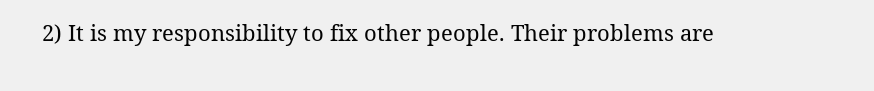2) It is my responsibility to fix other people. Their problems are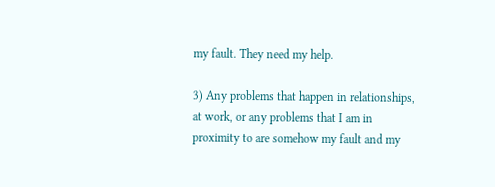my fault. They need my help.

3) Any problems that happen in relationships, at work, or any problems that I am in proximity to are somehow my fault and my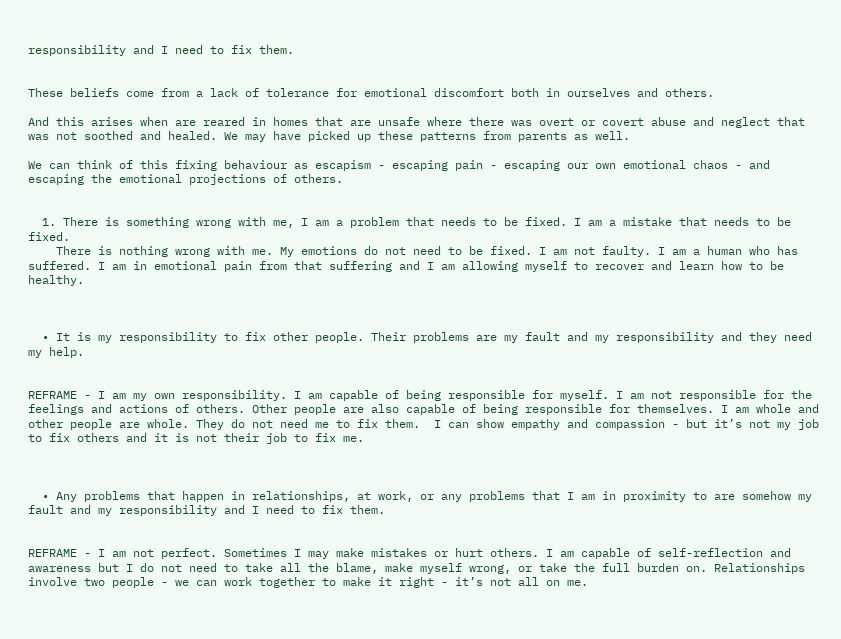responsibility and I need to fix them.


These beliefs come from a lack of tolerance for emotional discomfort both in ourselves and others.

And this arises when are reared in homes that are unsafe where there was overt or covert abuse and neglect that was not soothed and healed. We may have picked up these patterns from parents as well.

We can think of this fixing behaviour as escapism - escaping pain - escaping our own emotional chaos - and escaping the emotional projections of others.


  1. There is something wrong with me, I am a problem that needs to be fixed. I am a mistake that needs to be fixed.
    There is nothing wrong with me. My emotions do not need to be fixed. I am not faulty. I am a human who has suffered. I am in emotional pain from that suffering and I am allowing myself to recover and learn how to be healthy.



  • It is my responsibility to fix other people. Their problems are my fault and my responsibility and they need my help.


REFRAME - I am my own responsibility. I am capable of being responsible for myself. I am not responsible for the feelings and actions of others. Other people are also capable of being responsible for themselves. I am whole and other people are whole. They do not need me to fix them.  I can show empathy and compassion - but it’s not my job to fix others and it is not their job to fix me.



  • Any problems that happen in relationships, at work, or any problems that I am in proximity to are somehow my fault and my responsibility and I need to fix them.


REFRAME - I am not perfect. Sometimes I may make mistakes or hurt others. I am capable of self-reflection and awareness but I do not need to take all the blame, make myself wrong, or take the full burden on. Relationships involve two people - we can work together to make it right - it’s not all on me.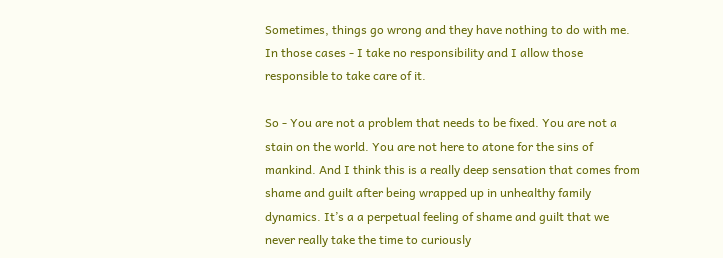Sometimes, things go wrong and they have nothing to do with me. In those cases - I take no responsibility and I allow those responsible to take care of it.

So - You are not a problem that needs to be fixed. You are not a stain on the world. You are not here to atone for the sins of mankind. And I think this is a really deep sensation that comes from shame and guilt after being wrapped up in unhealthy family dynamics. It’s a a perpetual feeling of shame and guilt that we never really take the time to curiously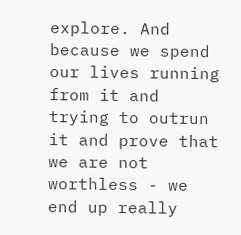explore. And because we spend our lives running from it and trying to outrun it and prove that we are not worthless - we end up really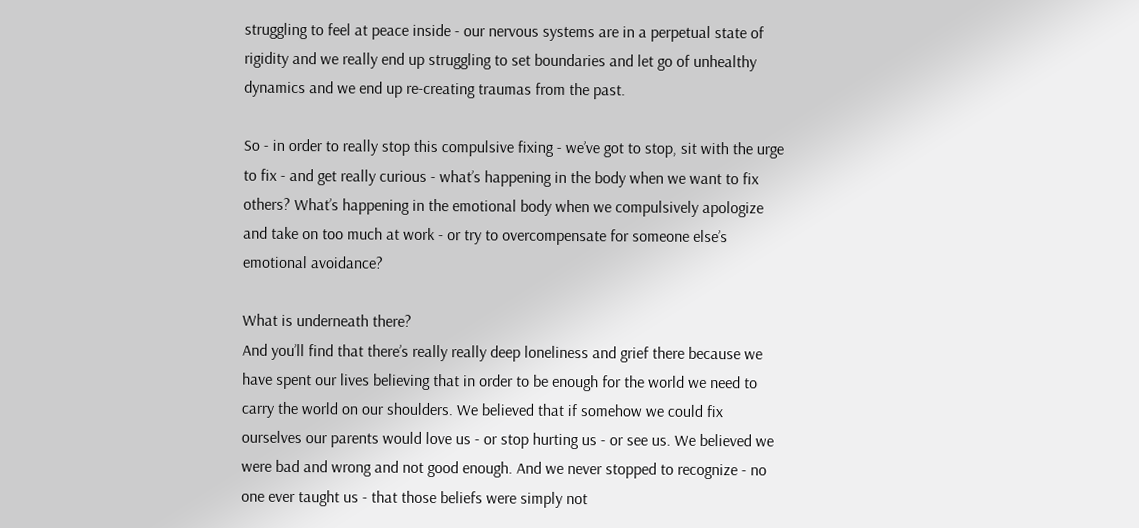struggling to feel at peace inside - our nervous systems are in a perpetual state of rigidity and we really end up struggling to set boundaries and let go of unhealthy dynamics and we end up re-creating traumas from the past.

So - in order to really stop this compulsive fixing - we’ve got to stop, sit with the urge to fix - and get really curious - what’s happening in the body when we want to fix others? What’s happening in the emotional body when we compulsively apologize and take on too much at work - or try to overcompensate for someone else’s emotional avoidance?

What is underneath there?
And you’ll find that there’s really really deep loneliness and grief there because we have spent our lives believing that in order to be enough for the world we need to carry the world on our shoulders. We believed that if somehow we could fix ourselves our parents would love us - or stop hurting us - or see us. We believed we were bad and wrong and not good enough. And we never stopped to recognize - no one ever taught us - that those beliefs were simply not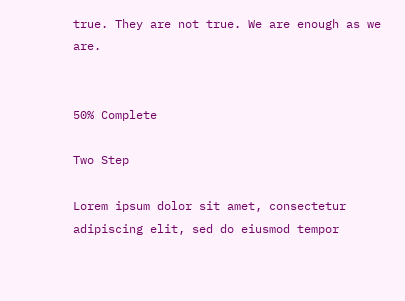true. They are not true. We are enough as we are.


50% Complete

Two Step

Lorem ipsum dolor sit amet, consectetur adipiscing elit, sed do eiusmod tempor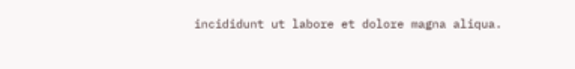incididunt ut labore et dolore magna aliqua.